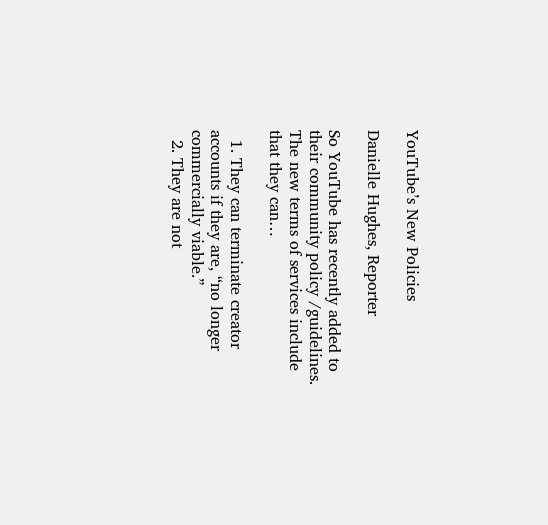YouTube’s New Policies

Danielle Hughes, Reporter

So YouTube has recently added to their community policy /guidelines. The new terms of services include that they can…

  1. They can terminate creator accounts if they are, “no longer commercially viable.”
  2. They are not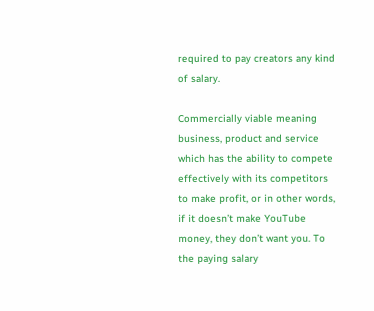required to pay creators any kind of salary.

Commercially viable meaning business, product and service which has the ability to compete effectively with its competitors to make profit, or in other words, if it doesn’t make YouTube money, they don’t want you. To the paying salary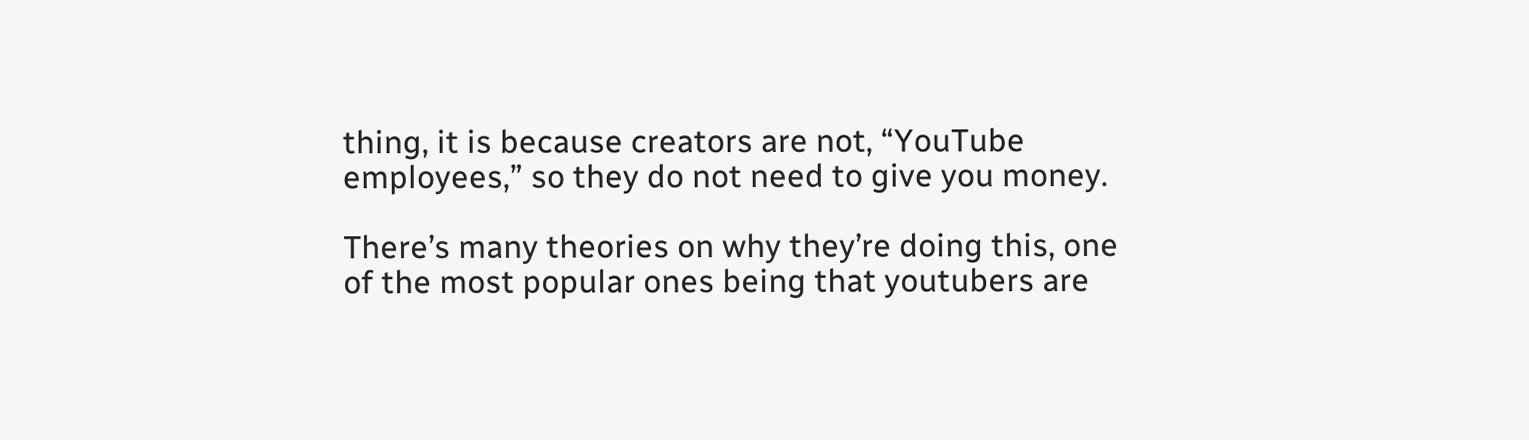thing, it is because creators are not, “YouTube employees,” so they do not need to give you money.

There’s many theories on why they’re doing this, one of the most popular ones being that youtubers are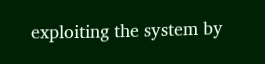exploiting the system by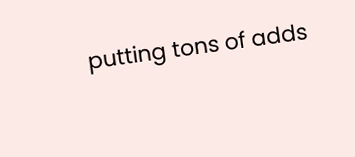putting tons of adds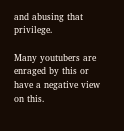and abusing that privilege.

Many youtubers are enraged by this or have a negative view on this.